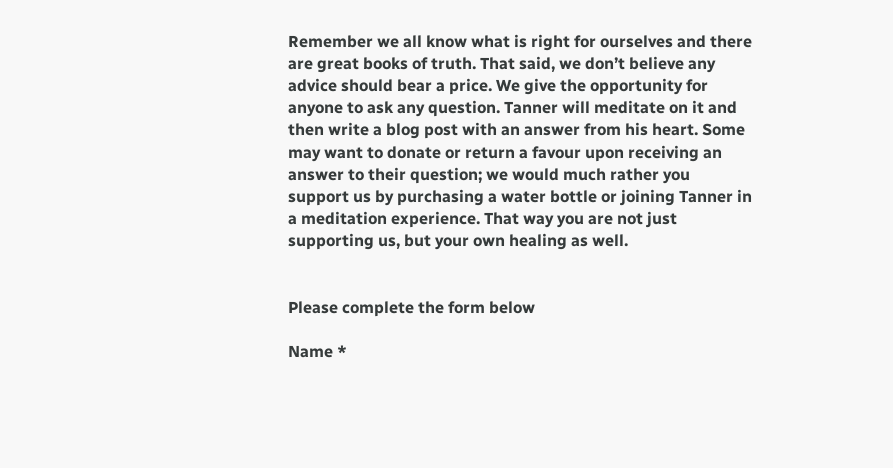Remember we all know what is right for ourselves and there are great books of truth. That said, we don’t believe any advice should bear a price. We give the opportunity for anyone to ask any question. Tanner will meditate on it and then write a blog post with an answer from his heart. Some may want to donate or return a favour upon receiving an answer to their question; we would much rather you support us by purchasing a water bottle or joining Tanner in a meditation experience. That way you are not just supporting us, but your own healing as well.


Please complete the form below

Name *